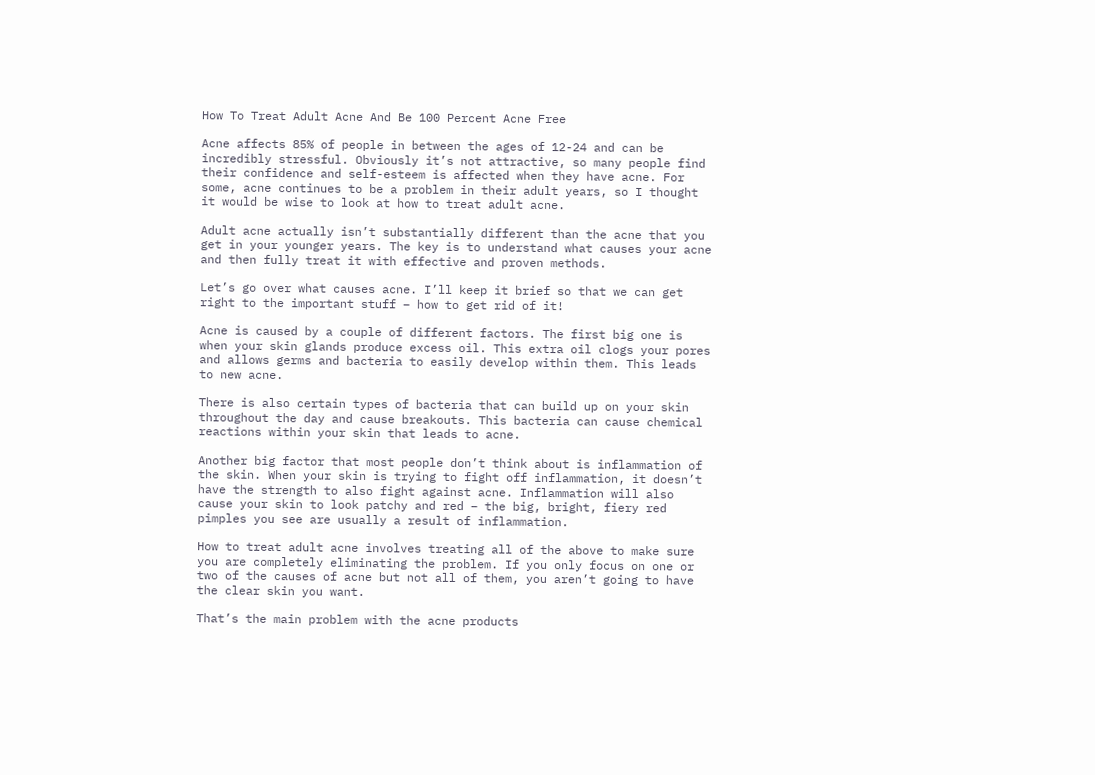How To Treat Adult Acne And Be 100 Percent Acne Free

Acne affects 85% of people in between the ages of 12-24 and can be incredibly stressful. Obviously it’s not attractive, so many people find their confidence and self-esteem is affected when they have acne. For some, acne continues to be a problem in their adult years, so I thought it would be wise to look at how to treat adult acne.

Adult acne actually isn’t substantially different than the acne that you get in your younger years. The key is to understand what causes your acne and then fully treat it with effective and proven methods.

Let’s go over what causes acne. I’ll keep it brief so that we can get right to the important stuff – how to get rid of it!

Acne is caused by a couple of different factors. The first big one is when your skin glands produce excess oil. This extra oil clogs your pores and allows germs and bacteria to easily develop within them. This leads to new acne.

There is also certain types of bacteria that can build up on your skin throughout the day and cause breakouts. This bacteria can cause chemical reactions within your skin that leads to acne.

Another big factor that most people don’t think about is inflammation of the skin. When your skin is trying to fight off inflammation, it doesn’t have the strength to also fight against acne. Inflammation will also cause your skin to look patchy and red – the big, bright, fiery red pimples you see are usually a result of inflammation.

How to treat adult acne involves treating all of the above to make sure you are completely eliminating the problem. If you only focus on one or two of the causes of acne but not all of them, you aren’t going to have the clear skin you want.

That’s the main problem with the acne products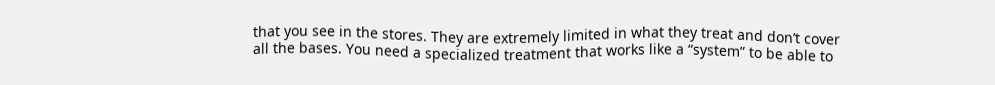that you see in the stores. They are extremely limited in what they treat and don’t cover all the bases. You need a specialized treatment that works like a “system” to be able to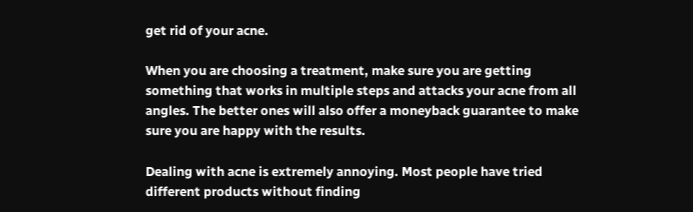get rid of your acne.

When you are choosing a treatment, make sure you are getting something that works in multiple steps and attacks your acne from all angles. The better ones will also offer a moneyback guarantee to make sure you are happy with the results.

Dealing with acne is extremely annoying. Most people have tried different products without finding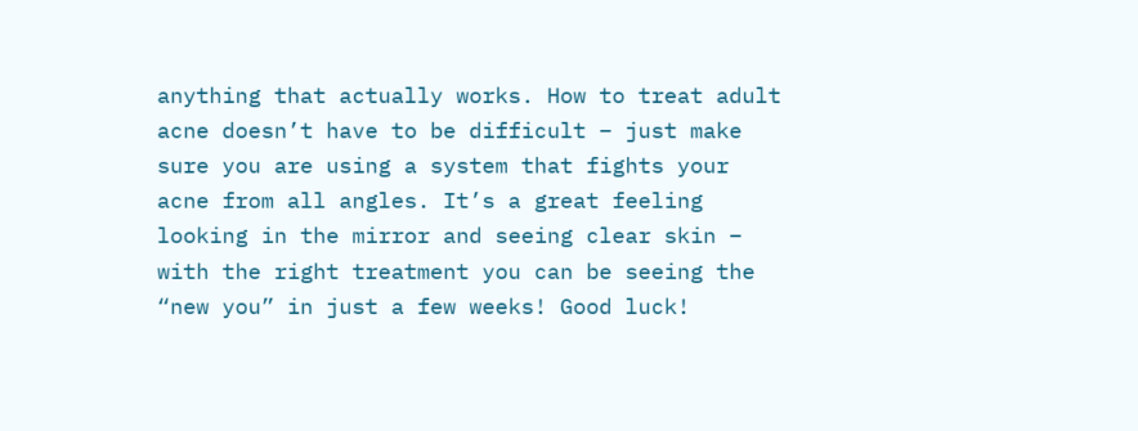anything that actually works. How to treat adult acne doesn’t have to be difficult – just make sure you are using a system that fights your acne from all angles. It’s a great feeling looking in the mirror and seeing clear skin – with the right treatment you can be seeing the “new you” in just a few weeks! Good luck!